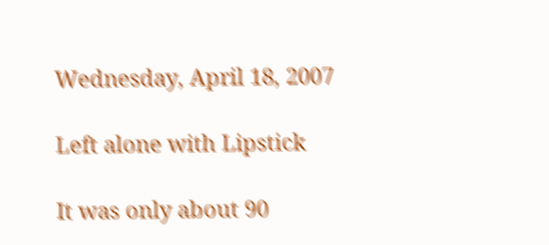Wednesday, April 18, 2007

Left alone with Lipstick

It was only about 90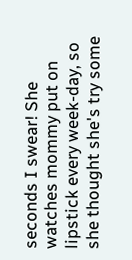seconds I swear! She watches mommy put on lipstick every week-day, so she thought she's try some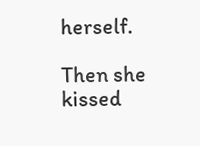herself.

Then she kissed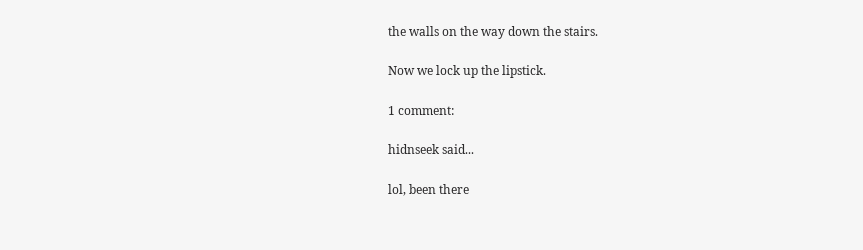the walls on the way down the stairs.

Now we lock up the lipstick.

1 comment:

hidnseek said...

lol, been there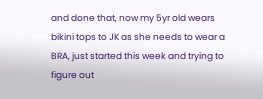and done that, now my 5yr old wears bikini tops to JK as she needs to wear a BRA, just started this week and trying to figure out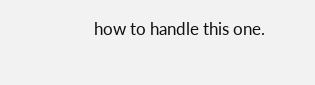how to handle this one.